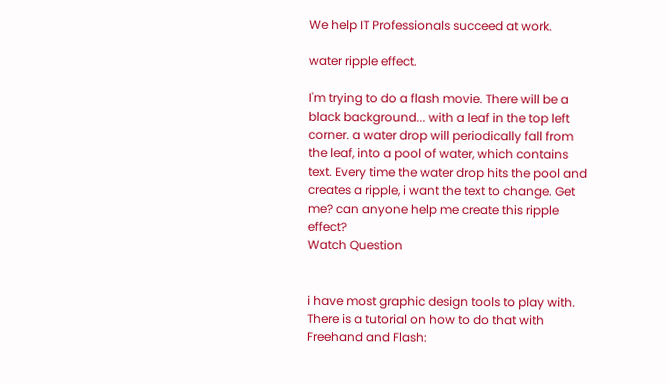We help IT Professionals succeed at work.

water ripple effect.

I'm trying to do a flash movie. There will be a black background... with a leaf in the top left corner. a water drop will periodically fall from the leaf, into a pool of water, which contains text. Every time the water drop hits the pool and creates a ripple, i want the text to change. Get me? can anyone help me create this ripple effect?
Watch Question


i have most graphic design tools to play with.
There is a tutorial on how to do that with Freehand and Flash: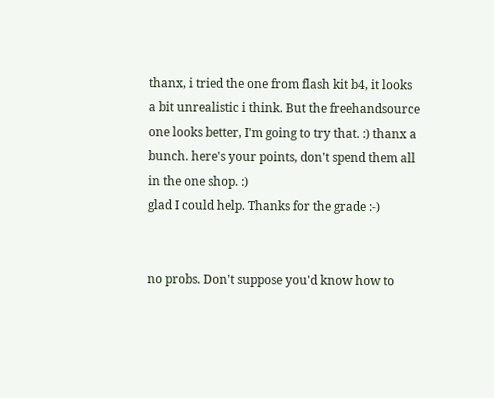thanx, i tried the one from flash kit b4, it looks a bit unrealistic i think. But the freehandsource one looks better, I'm going to try that. :) thanx a bunch. here's your points, don't spend them all in the one shop. :)
glad I could help. Thanks for the grade :-)


no probs. Don't suppose you'd know how to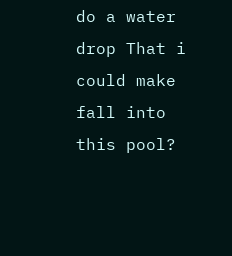do a water drop That i could make fall into this pool?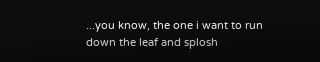...you know, the one i want to run down the leaf and splosh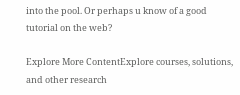into the pool. Or perhaps u know of a good tutorial on the web?

Explore More ContentExplore courses, solutions, and other research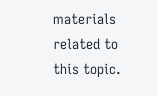materials related to this topic.